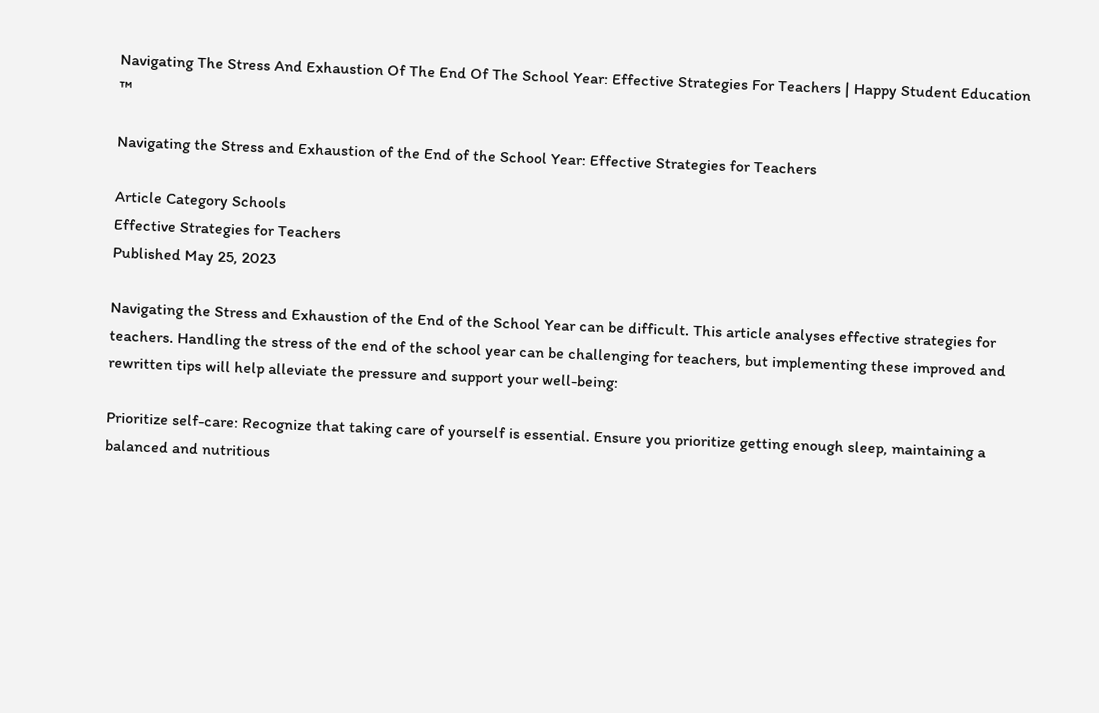Navigating The Stress And Exhaustion Of The End Of The School Year: Effective Strategies For Teachers | Happy Student Education ™

Navigating the Stress and Exhaustion of the End of the School Year: Effective Strategies for Teachers

Article Category Schools
Effective Strategies for Teachers
Published May 25, 2023

Navigating the Stress and Exhaustion of the End of the School Year can be difficult. This article analyses effective strategies for teachers. Handling the stress of the end of the school year can be challenging for teachers, but implementing these improved and rewritten tips will help alleviate the pressure and support your well-being:

Prioritize self-care: Recognize that taking care of yourself is essential. Ensure you prioritize getting enough sleep, maintaining a balanced and nutritious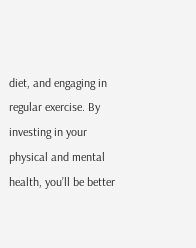diet, and engaging in regular exercise. By investing in your physical and mental health, you’ll be better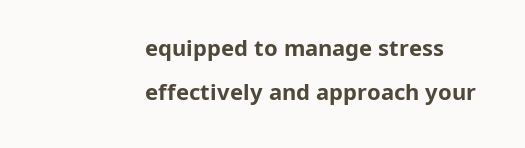equipped to manage stress effectively and approach your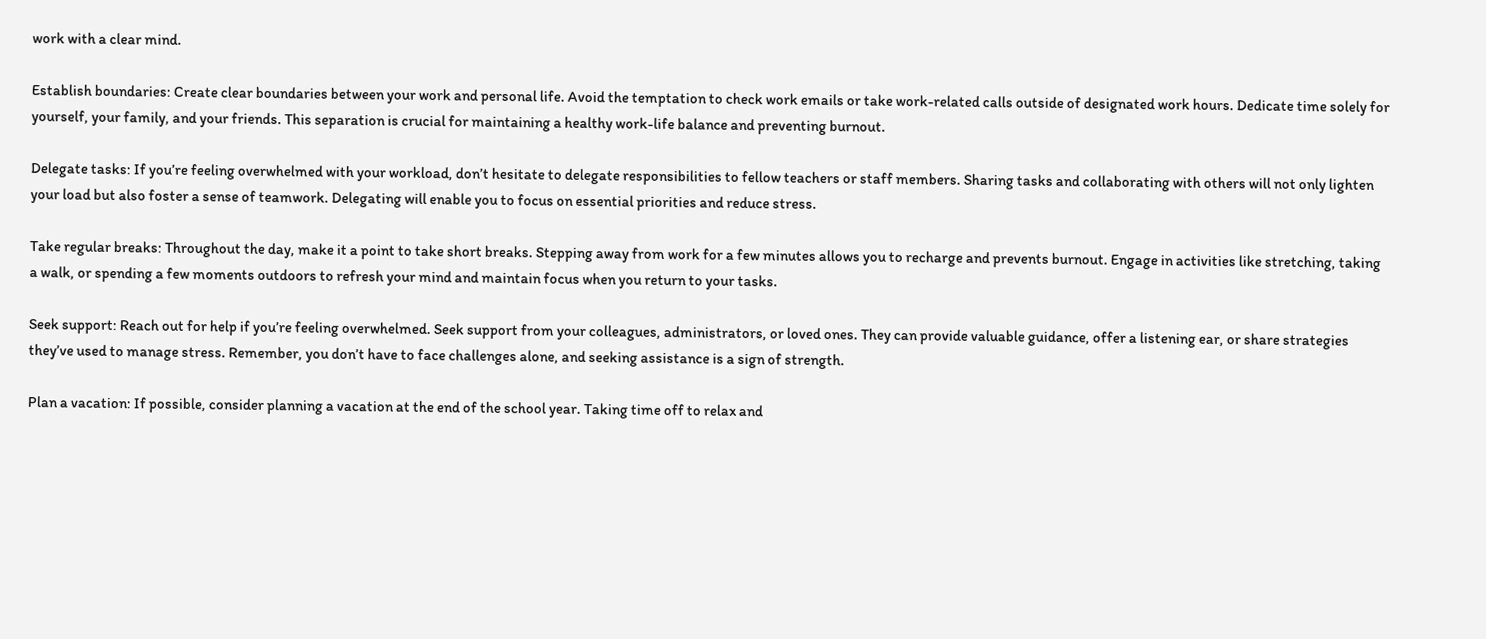work with a clear mind.

Establish boundaries: Create clear boundaries between your work and personal life. Avoid the temptation to check work emails or take work-related calls outside of designated work hours. Dedicate time solely for yourself, your family, and your friends. This separation is crucial for maintaining a healthy work-life balance and preventing burnout.

Delegate tasks: If you’re feeling overwhelmed with your workload, don’t hesitate to delegate responsibilities to fellow teachers or staff members. Sharing tasks and collaborating with others will not only lighten your load but also foster a sense of teamwork. Delegating will enable you to focus on essential priorities and reduce stress.

Take regular breaks: Throughout the day, make it a point to take short breaks. Stepping away from work for a few minutes allows you to recharge and prevents burnout. Engage in activities like stretching, taking a walk, or spending a few moments outdoors to refresh your mind and maintain focus when you return to your tasks.

Seek support: Reach out for help if you’re feeling overwhelmed. Seek support from your colleagues, administrators, or loved ones. They can provide valuable guidance, offer a listening ear, or share strategies they’ve used to manage stress. Remember, you don’t have to face challenges alone, and seeking assistance is a sign of strength.

Plan a vacation: If possible, consider planning a vacation at the end of the school year. Taking time off to relax and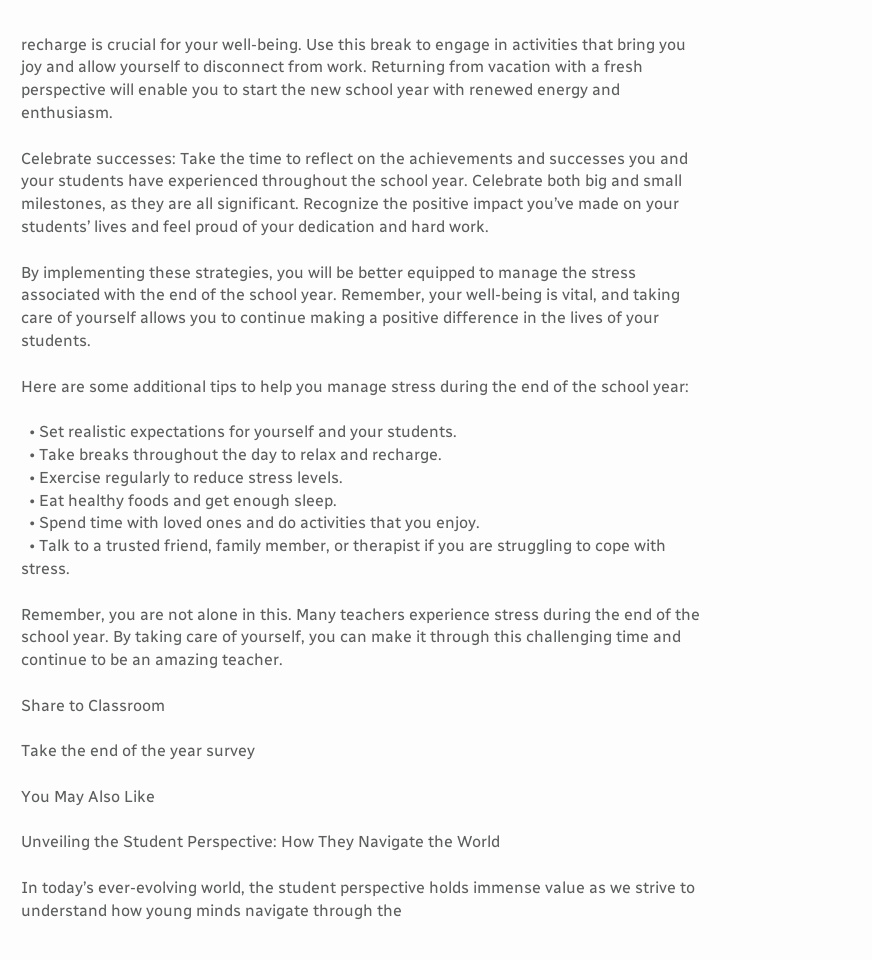recharge is crucial for your well-being. Use this break to engage in activities that bring you joy and allow yourself to disconnect from work. Returning from vacation with a fresh perspective will enable you to start the new school year with renewed energy and enthusiasm.

Celebrate successes: Take the time to reflect on the achievements and successes you and your students have experienced throughout the school year. Celebrate both big and small milestones, as they are all significant. Recognize the positive impact you’ve made on your students’ lives and feel proud of your dedication and hard work.

By implementing these strategies, you will be better equipped to manage the stress associated with the end of the school year. Remember, your well-being is vital, and taking care of yourself allows you to continue making a positive difference in the lives of your students.

Here are some additional tips to help you manage stress during the end of the school year:

  • Set realistic expectations for yourself and your students.
  • Take breaks throughout the day to relax and recharge.
  • Exercise regularly to reduce stress levels.
  • Eat healthy foods and get enough sleep.
  • Spend time with loved ones and do activities that you enjoy.
  • Talk to a trusted friend, family member, or therapist if you are struggling to cope with stress.

Remember, you are not alone in this. Many teachers experience stress during the end of the school year. By taking care of yourself, you can make it through this challenging time and continue to be an amazing teacher.

Share to Classroom

Take the end of the year survey

You May Also Like

Unveiling the Student Perspective: How They Navigate the World

In today’s ever-evolving world, the student perspective holds immense value as we strive to understand how young minds navigate through the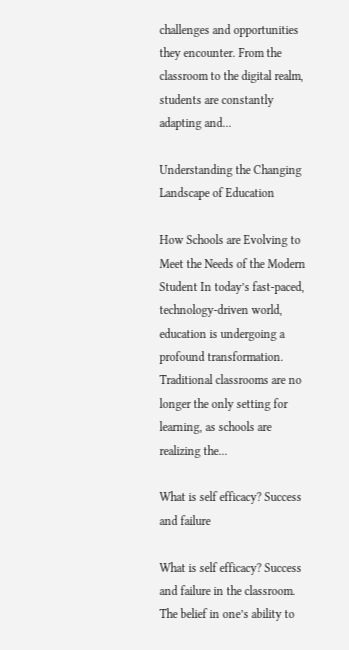challenges and opportunities they encounter. From the classroom to the digital realm, students are constantly adapting and...

Understanding the Changing Landscape of Education

How Schools are Evolving to Meet the Needs of the Modern Student In today’s fast-paced, technology-driven world, education is undergoing a profound transformation. Traditional classrooms are no longer the only setting for learning, as schools are realizing the...

What is self efficacy? Success and failure

What is self efficacy? Success and failure in the classroom. The belief in one’s ability to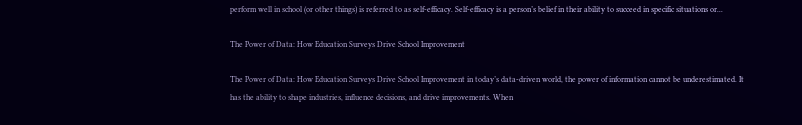perform well in school (or other things) is referred to as self-efficacy. Self-efficacy is a person’s belief in their ability to succeed in specific situations or...

The Power of Data: How Education Surveys Drive School Improvement

The Power of Data: How Education Surveys Drive School Improvement in today’s data-driven world, the power of information cannot be underestimated. It has the ability to shape industries, influence decisions, and drive improvements. When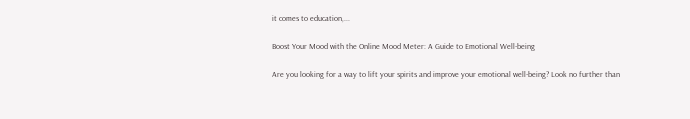it comes to education,...

Boost Your Mood with the Online Mood Meter: A Guide to Emotional Well-being

Are you looking for a way to lift your spirits and improve your emotional well-being? Look no further than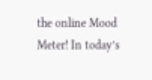the online Mood Meter! In today’s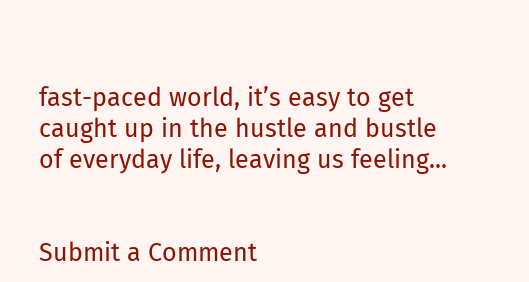fast-paced world, it’s easy to get caught up in the hustle and bustle of everyday life, leaving us feeling...


Submit a Comment